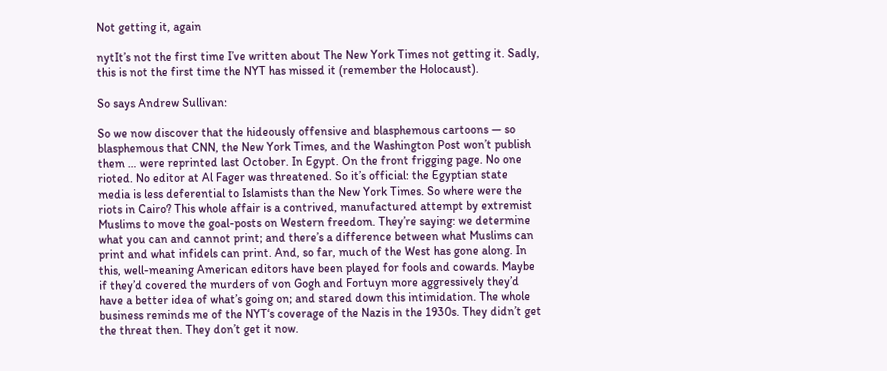Not getting it, again

nytIt’s not the first time I’ve written about The New York Times not getting it. Sadly, this is not the first time the NYT has missed it (remember the Holocaust).

So says Andrew Sullivan:

So we now discover that the hideously offensive and blasphemous cartoons — so blasphemous that CNN, the New York Times, and the Washington Post won’t publish them … were reprinted last October. In Egypt. On the front frigging page. No one rioted. No editor at Al Fager was threatened. So it’s official: the Egyptian state media is less deferential to Islamists than the New York Times. So where were the riots in Cairo? This whole affair is a contrived, manufactured attempt by extremist Muslims to move the goal-posts on Western freedom. They’re saying: we determine what you can and cannot print; and there’s a difference between what Muslims can print and what infidels can print. And, so far, much of the West has gone along. In this, well-meaning American editors have been played for fools and cowards. Maybe if they’d covered the murders of von Gogh and Fortuyn more aggressively they’d have a better idea of what’s going on; and stared down this intimidation. The whole business reminds me of the NYT‘s coverage of the Nazis in the 1930s. They didn’t get the threat then. They don’t get it now.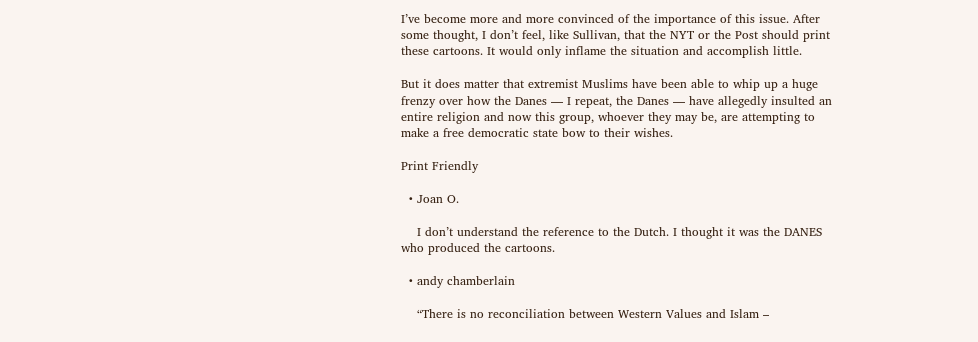I’ve become more and more convinced of the importance of this issue. After some thought, I don’t feel, like Sullivan, that the NYT or the Post should print these cartoons. It would only inflame the situation and accomplish little.

But it does matter that extremist Muslims have been able to whip up a huge frenzy over how the Danes — I repeat, the Danes — have allegedly insulted an entire religion and now this group, whoever they may be, are attempting to make a free democratic state bow to their wishes.

Print Friendly

  • Joan O.

    I don’t understand the reference to the Dutch. I thought it was the DANES who produced the cartoons.

  • andy chamberlain

    “There is no reconciliation between Western Values and Islam –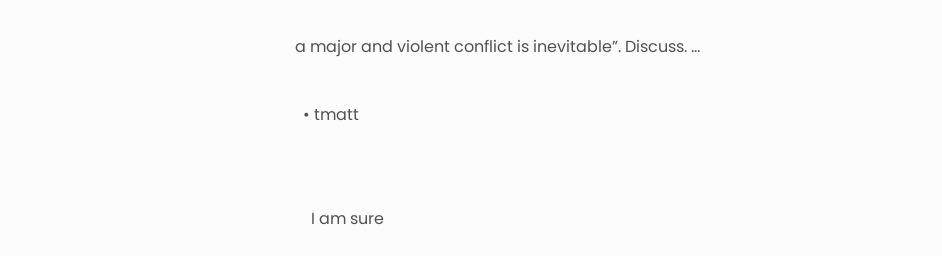a major and violent conflict is inevitable”. Discuss. …

  • tmatt


    I am sure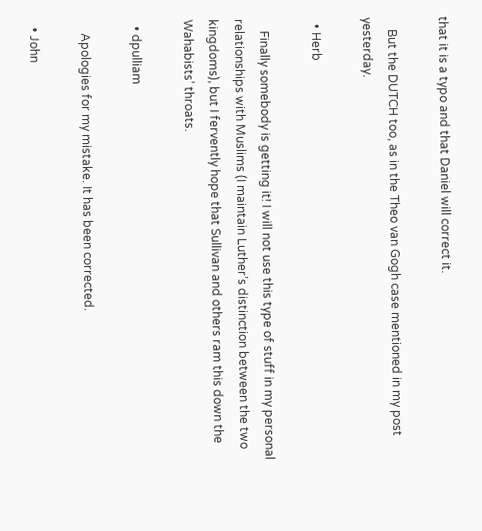that it is a typo and that Daniel will correct it.

    But the DUTCH too, as in the Theo van Gogh case mentioned in my post yesterday.

  • Herb

    Finally somebody is getting it! I will not use this type of stuff in my personal relationships with Muslims (I maintain Luther’s distinction between the two kingdoms), but I fervently hope that Sullivan and others ram this down the Wahabists’ throats.

  • dpulliam

    Apologies for my mistake. It has been corrected.

  • John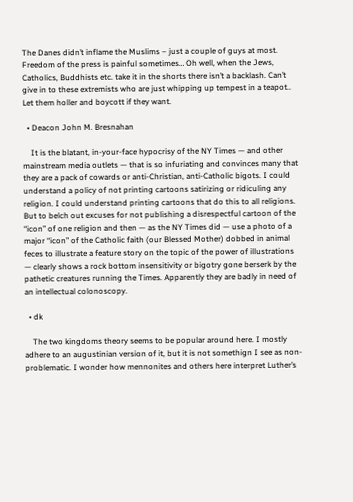The Danes didn’t inflame the Muslims – just a couple of guys at most. Freedom of the press is painful sometimes… Oh well, when the Jews, Catholics, Buddhists etc. take it in the shorts there isn’t a backlash. Can’t give in to these extremists who are just whipping up tempest in a teapot.. Let them holler and boycott if they want.

  • Deacon John M. Bresnahan

    It is the blatant, in-your-face hypocrisy of the NY Times — and other mainstream media outlets — that is so infuriating and convinces many that they are a pack of cowards or anti-Christian, anti-Catholic bigots. I could understand a policy of not printing cartoons satirizing or ridiculing any religion. I could understand printing cartoons that do this to all religions. But to belch out excuses for not publishing a disrespectful cartoon of the “icon” of one religion and then — as the NY Times did — use a photo of a major “icon” of the Catholic faith (our Blessed Mother) dobbed in animal feces to illustrate a feature story on the topic of the power of illustrations — clearly shows a rock bottom insensitivity or bigotry gone berserk by the pathetic creatures running the Times. Apparently they are badly in need of an intellectual colonoscopy.

  • dk

    The two kingdoms theory seems to be popular around here. I mostly adhere to an augustinian version of it, but it is not somethign I see as non-problematic. I wonder how mennonites and others here interpret Luther’s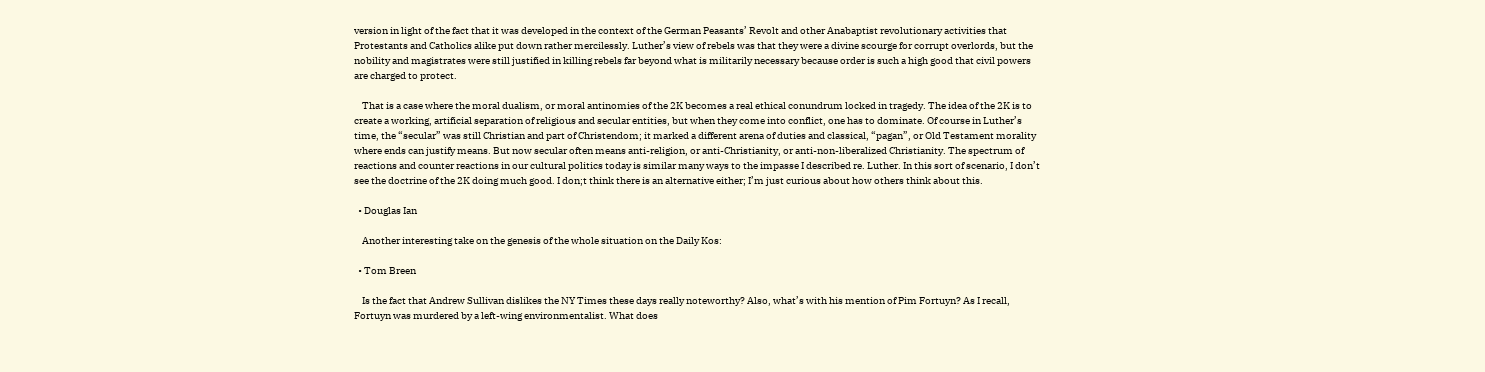version in light of the fact that it was developed in the context of the German Peasants’ Revolt and other Anabaptist revolutionary activities that Protestants and Catholics alike put down rather mercilessly. Luther’s view of rebels was that they were a divine scourge for corrupt overlords, but the nobility and magistrates were still justified in killing rebels far beyond what is militarily necessary because order is such a high good that civil powers are charged to protect.

    That is a case where the moral dualism, or moral antinomies of the 2K becomes a real ethical conundrum locked in tragedy. The idea of the 2K is to create a working, artificial separation of religious and secular entities, but when they come into conflict, one has to dominate. Of course in Luther’s time, the “secular” was still Christian and part of Christendom; it marked a different arena of duties and classical, “pagan”, or Old Testament morality where ends can justify means. But now secular often means anti-religion, or anti-Christianity, or anti-non-liberalized Christianity. The spectrum of reactions and counter reactions in our cultural politics today is similar many ways to the impasse I described re. Luther. In this sort of scenario, I don’t see the doctrine of the 2K doing much good. I don;t think there is an alternative either; I’m just curious about how others think about this.

  • Douglas Ian

    Another interesting take on the genesis of the whole situation on the Daily Kos:

  • Tom Breen

    Is the fact that Andrew Sullivan dislikes the NY Times these days really noteworthy? Also, what’s with his mention of Pim Fortuyn? As I recall, Fortuyn was murdered by a left-wing environmentalist. What does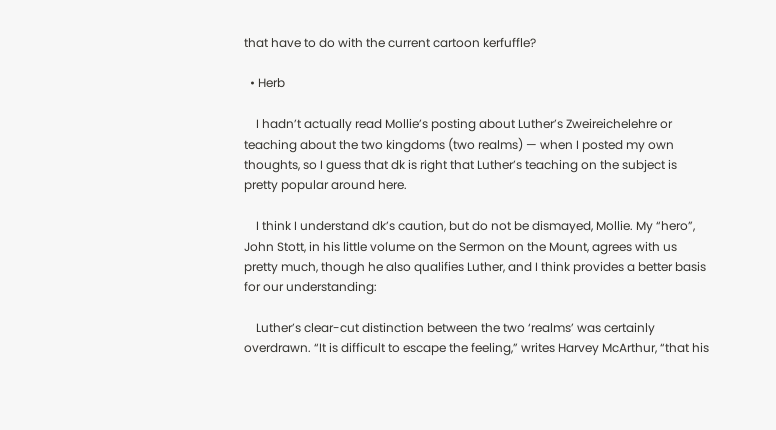that have to do with the current cartoon kerfuffle?

  • Herb

    I hadn’t actually read Mollie’s posting about Luther’s Zweireichelehre or teaching about the two kingdoms (two realms) — when I posted my own thoughts, so I guess that dk is right that Luther’s teaching on the subject is pretty popular around here.

    I think I understand dk’s caution, but do not be dismayed, Mollie. My “hero”, John Stott, in his little volume on the Sermon on the Mount, agrees with us pretty much, though he also qualifies Luther, and I think provides a better basis for our understanding:

    Luther’s clear-cut distinction between the two ‘realms’ was certainly overdrawn. “It is difficult to escape the feeling,” writes Harvey McArthur, “that his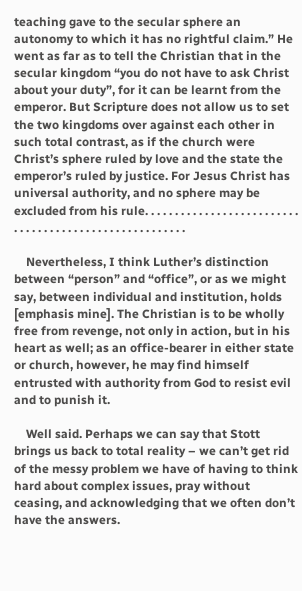teaching gave to the secular sphere an autonomy to which it has no rightful claim.” He went as far as to tell the Christian that in the secular kingdom “you do not have to ask Christ about your duty”, for it can be learnt from the emperor. But Scripture does not allow us to set the two kingdoms over against each other in such total contrast, as if the church were Christ’s sphere ruled by love and the state the emperor’s ruled by justice. For Jesus Christ has universal authority, and no sphere may be excluded from his rule. . . . . . . . . . . . . . . . . . . . . . . . . . . . . . . . . . . . . . . . . . . . . . . . . . . . . . .

    Nevertheless, I think Luther’s distinction between “person” and “office”, or as we might say, between individual and institution, holds [emphasis mine]. The Christian is to be wholly free from revenge, not only in action, but in his heart as well; as an office-bearer in either state or church, however, he may find himself entrusted with authority from God to resist evil and to punish it.

    Well said. Perhaps we can say that Stott brings us back to total reality – we can’t get rid of the messy problem we have of having to think hard about complex issues, pray without ceasing, and acknowledging that we often don’t have the answers.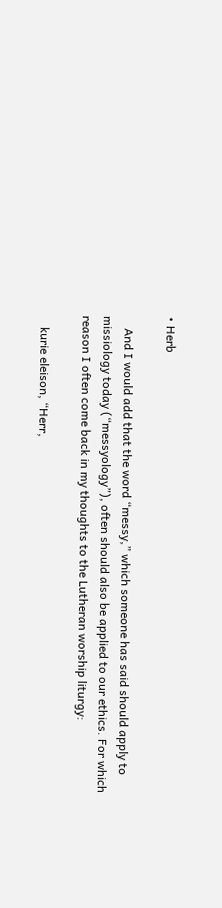• Herb

    And I would add that the word “messy,” which someone has said should apply to missiology today (“messyology”), often should also be applied to our ethics. For which reason I often come back in my thoughts to the Lutheran worship liturgy:

    kurie eleison, “Herr,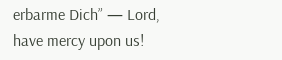erbarme Dich” — Lord, have mercy upon us!